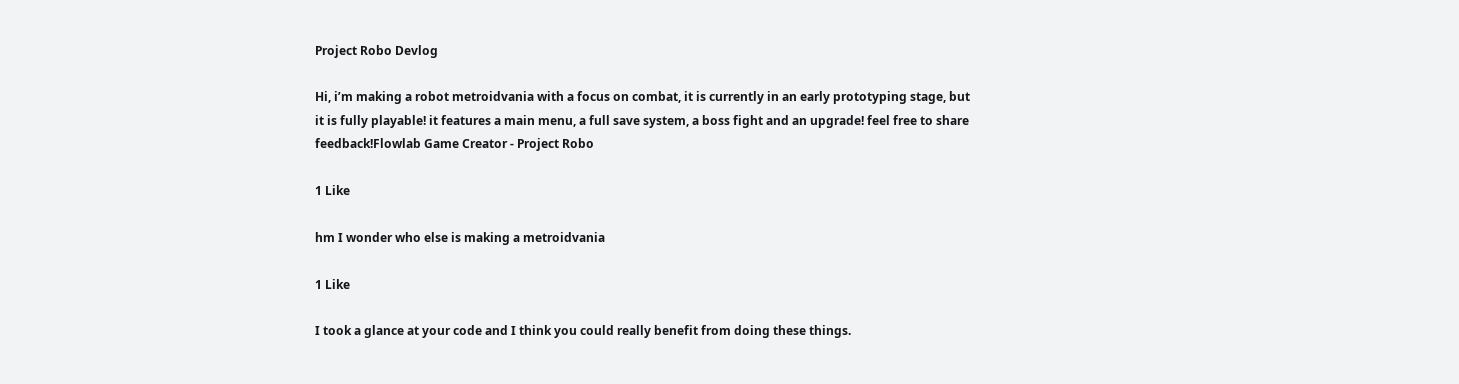Project Robo Devlog

Hi, i’m making a robot metroidvania with a focus on combat, it is currently in an early prototyping stage, but it is fully playable! it features a main menu, a full save system, a boss fight and an upgrade! feel free to share feedback!Flowlab Game Creator - Project Robo

1 Like

hm I wonder who else is making a metroidvania

1 Like

I took a glance at your code and I think you could really benefit from doing these things.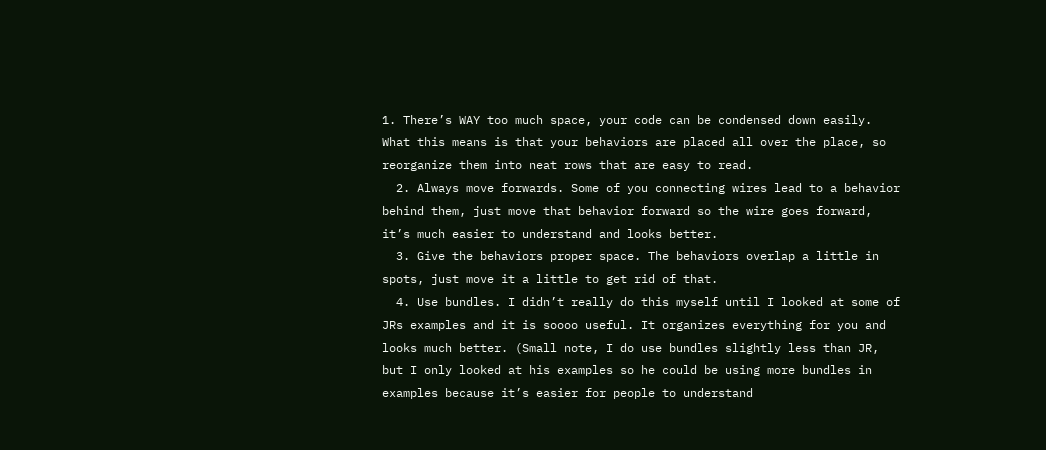1. There’s WAY too much space, your code can be condensed down easily. What this means is that your behaviors are placed all over the place, so reorganize them into neat rows that are easy to read.
  2. Always move forwards. Some of you connecting wires lead to a behavior behind them, just move that behavior forward so the wire goes forward, it’s much easier to understand and looks better.
  3. Give the behaviors proper space. The behaviors overlap a little in spots, just move it a little to get rid of that.
  4. Use bundles. I didn’t really do this myself until I looked at some of JRs examples and it is soooo useful. It organizes everything for you and looks much better. (Small note, I do use bundles slightly less than JR, but I only looked at his examples so he could be using more bundles in examples because it’s easier for people to understand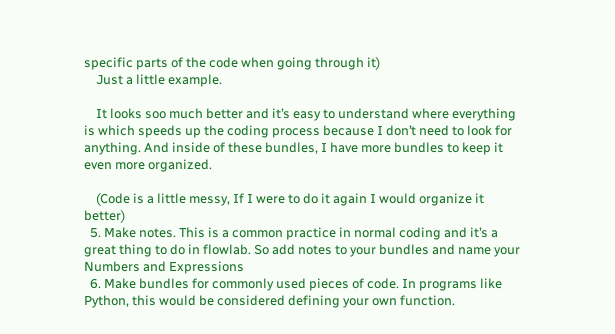specific parts of the code when going through it)
    Just a little example.

    It looks soo much better and it’s easy to understand where everything is which speeds up the coding process because I don’t need to look for anything. And inside of these bundles, I have more bundles to keep it even more organized.

    (Code is a little messy, If I were to do it again I would organize it better)
  5. Make notes. This is a common practice in normal coding and it’s a great thing to do in flowlab. So add notes to your bundles and name your Numbers and Expressions
  6. Make bundles for commonly used pieces of code. In programs like Python, this would be considered defining your own function.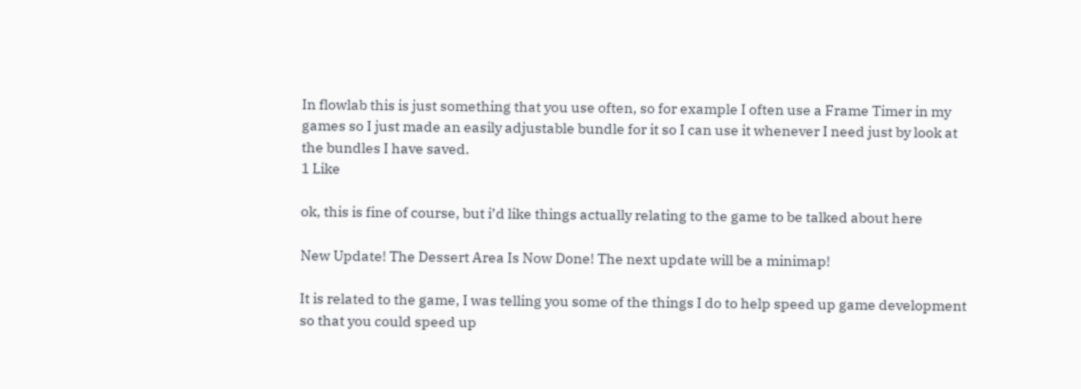In flowlab this is just something that you use often, so for example I often use a Frame Timer in my games so I just made an easily adjustable bundle for it so I can use it whenever I need just by look at the bundles I have saved.
1 Like

ok, this is fine of course, but i’d like things actually relating to the game to be talked about here

New Update! The Dessert Area Is Now Done! The next update will be a minimap!

It is related to the game, I was telling you some of the things I do to help speed up game development so that you could speed up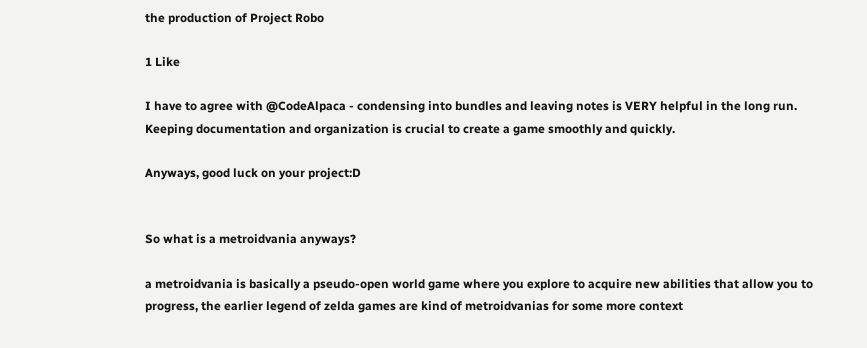the production of Project Robo

1 Like

I have to agree with @CodeAlpaca - condensing into bundles and leaving notes is VERY helpful in the long run. Keeping documentation and organization is crucial to create a game smoothly and quickly.

Anyways, good luck on your project:D


So what is a metroidvania anyways?

a metroidvania is basically a pseudo-open world game where you explore to acquire new abilities that allow you to progress, the earlier legend of zelda games are kind of metroidvanias for some more context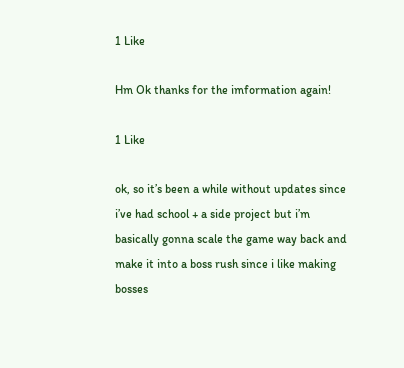1 Like

Hm Ok thanks for the imformation again!

1 Like

ok, so it’s been a while without updates since i’ve had school + a side project but i’m basically gonna scale the game way back and make it into a boss rush since i like making bosses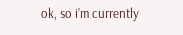ok, so i’m currently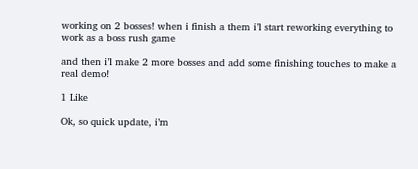working on 2 bosses! when i finish a them i’l start reworking everything to work as a boss rush game

and then i’l make 2 more bosses and add some finishing touches to make a real demo!

1 Like

Ok, so quick update, i’m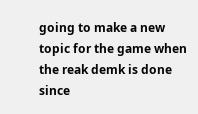going to make a new topic for the game when the reak demk is done since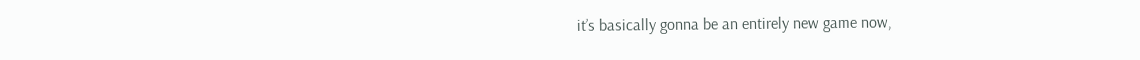it’s basically gonna be an entirely new game now,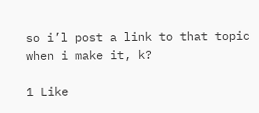so i’l post a link to that topic when i make it, k?

1 Like